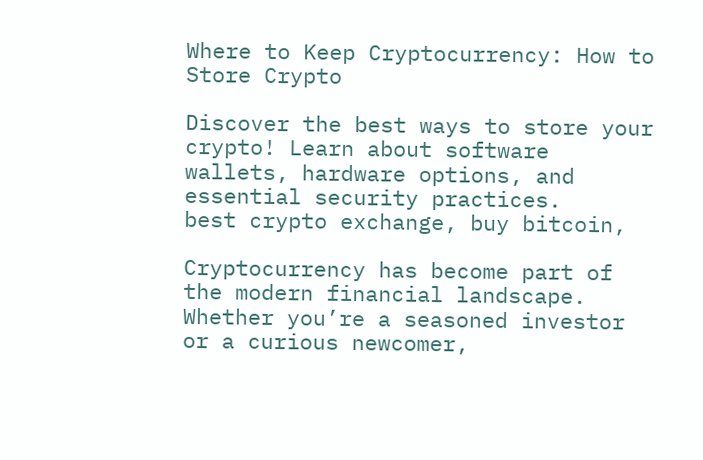Where to Keep Cryptocurrency: How to Store Crypto

Discover the best ways to store your crypto! Learn about software wallets, hardware options, and essential security practices.
best crypto exchange, buy bitcoin,

Cryptocurrency has become part of the modern financial landscape. Whether you’re a seasoned investor or a curious newcomer,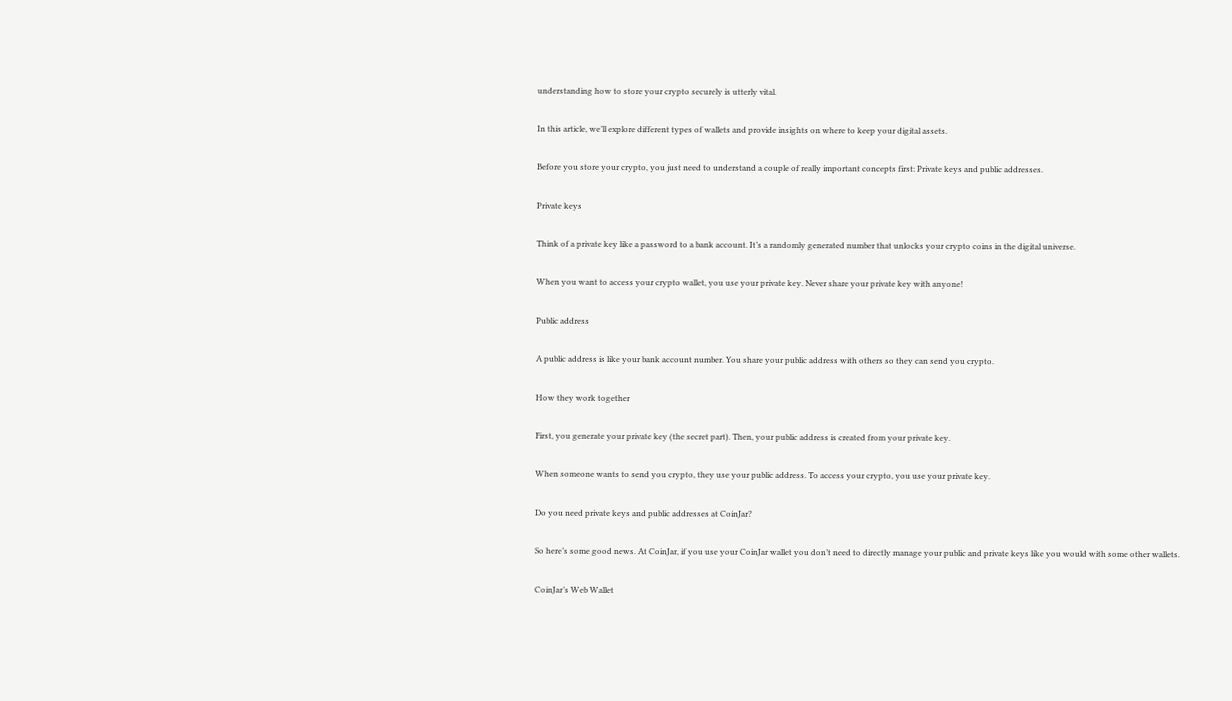understanding how to store your crypto securely is utterly vital.

In this article, we’ll explore different types of wallets and provide insights on where to keep your digital assets.

Before you store your crypto, you just need to understand a couple of really important concepts first: Private keys and public addresses.

Private keys

Think of a private key like a password to a bank account. It’s a randomly generated number that unlocks your crypto coins in the digital universe.

When you want to access your crypto wallet, you use your private key. Never share your private key with anyone!

Public address

A public address is like your bank account number. You share your public address with others so they can send you crypto.

How they work together

First, you generate your private key (the secret part). Then, your public address is created from your private key.

When someone wants to send you crypto, they use your public address. To access your crypto, you use your private key.

Do you need private keys and public addresses at CoinJar?

So here’s some good news. At CoinJar, if you use your CoinJar wallet you don’t need to directly manage your public and private keys like you would with some other wallets.

CoinJar’s Web Wallet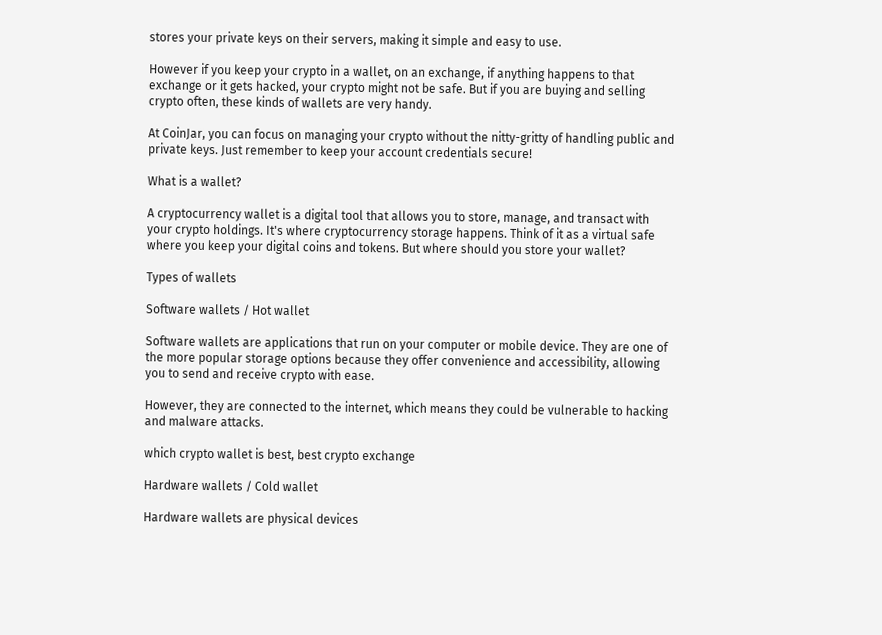stores your private keys on their servers, making it simple and easy to use.

However if you keep your crypto in a wallet, on an exchange, if anything happens to that exchange or it gets hacked, your crypto might not be safe. But if you are buying and selling crypto often, these kinds of wallets are very handy.

At CoinJar, you can focus on managing your crypto without the nitty-gritty of handling public and private keys. Just remember to keep your account credentials secure!

What is a wallet?

A cryptocurrency wallet is a digital tool that allows you to store, manage, and transact with your crypto holdings. It's where cryptocurrency storage happens. Think of it as a virtual safe where you keep your digital coins and tokens. But where should you store your wallet?

Types of wallets

Software wallets / Hot wallet

Software wallets are applications that run on your computer or mobile device. They are one of the more popular storage options because they offer convenience and accessibility, allowing you to send and receive crypto with ease.

However, they are connected to the internet, which means they could be vulnerable to hacking and malware attacks.

which crypto wallet is best, best crypto exchange

Hardware wallets / Cold wallet

Hardware wallets are physical devices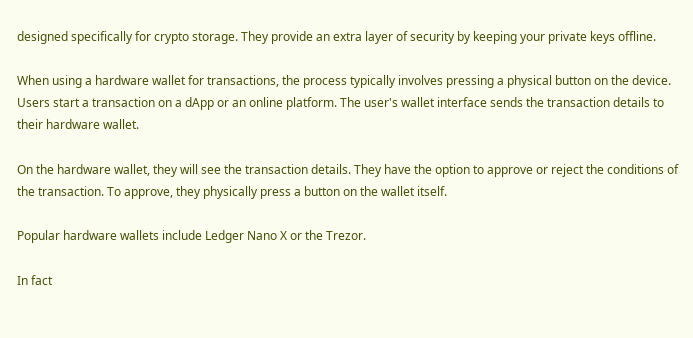designed specifically for crypto storage. They provide an extra layer of security by keeping your private keys offline.

When using a hardware wallet for transactions, the process typically involves pressing a physical button on the device. Users start a transaction on a dApp or an online platform. The user's wallet interface sends the transaction details to their hardware wallet.

On the hardware wallet, they will see the transaction details. They have the option to approve or reject the conditions of the transaction. To approve, they physically press a button on the wallet itself.

Popular hardware wallets include Ledger Nano X or the Trezor.

In fact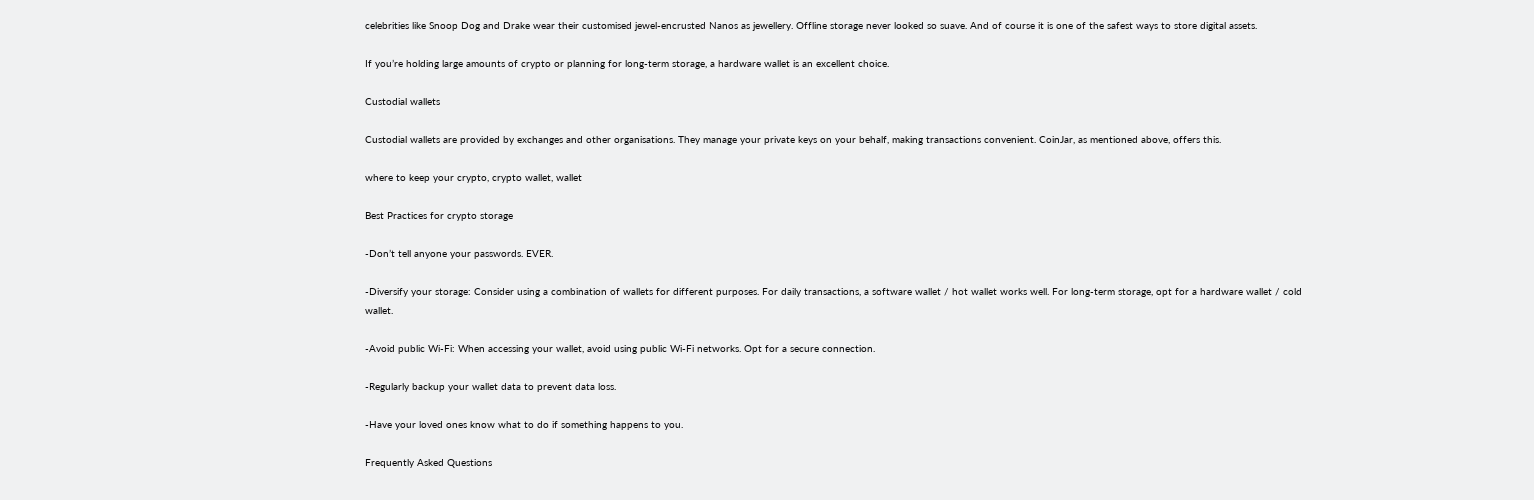celebrities like Snoop Dog and Drake wear their customised jewel-encrusted Nanos as jewellery. Offline storage never looked so suave. And of course it is one of the safest ways to store digital assets.

If you’re holding large amounts of crypto or planning for long-term storage, a hardware wallet is an excellent choice.

Custodial wallets

Custodial wallets are provided by exchanges and other organisations. They manage your private keys on your behalf, making transactions convenient. CoinJar, as mentioned above, offers this.

where to keep your crypto, crypto wallet, wallet

Best Practices for crypto storage

-Don’t tell anyone your passwords. EVER.

-Diversify your storage: Consider using a combination of wallets for different purposes. For daily transactions, a software wallet / hot wallet works well. For long-term storage, opt for a hardware wallet / cold wallet.

-Avoid public Wi-Fi: When accessing your wallet, avoid using public Wi-Fi networks. Opt for a secure connection.

-Regularly backup your wallet data to prevent data loss.

-Have your loved ones know what to do if something happens to you.

Frequently Asked Questions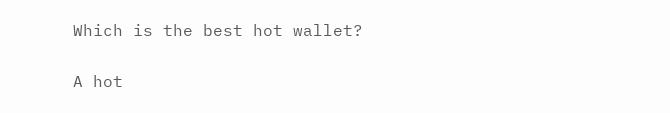Which is the best hot wallet?

A hot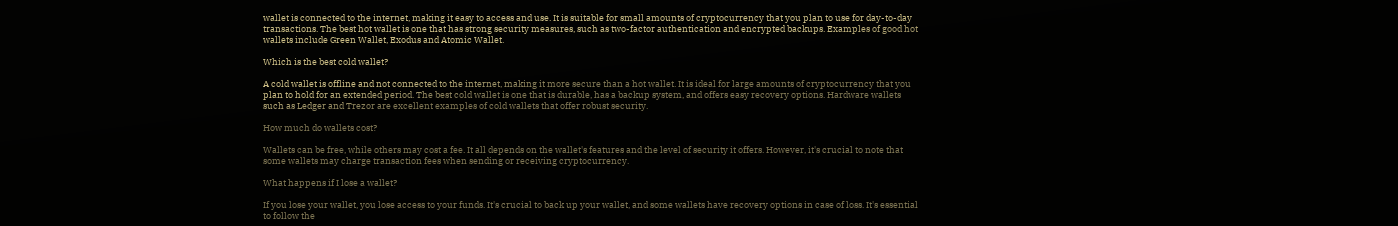wallet is connected to the internet, making it easy to access and use. It is suitable for small amounts of cryptocurrency that you plan to use for day-to-day transactions. The best hot wallet is one that has strong security measures, such as two-factor authentication and encrypted backups. Examples of good hot wallets include Green Wallet, Exodus and Atomic Wallet.

Which is the best cold wallet?

A cold wallet is offline and not connected to the internet, making it more secure than a hot wallet. It is ideal for large amounts of cryptocurrency that you plan to hold for an extended period. The best cold wallet is one that is durable, has a backup system, and offers easy recovery options. Hardware wallets such as Ledger and Trezor are excellent examples of cold wallets that offer robust security.

How much do wallets cost?

Wallets can be free, while others may cost a fee. It all depends on the wallet's features and the level of security it offers. However, it's crucial to note that some wallets may charge transaction fees when sending or receiving cryptocurrency.

What happens if I lose a wallet?

If you lose your wallet, you lose access to your funds. It's crucial to back up your wallet, and some wallets have recovery options in case of loss. It's essential to follow the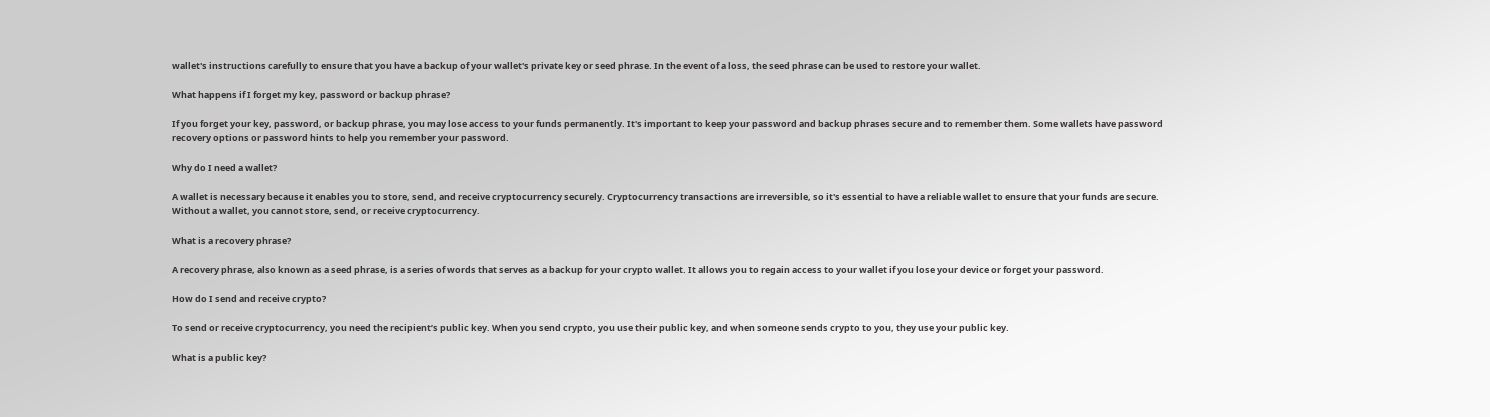wallet's instructions carefully to ensure that you have a backup of your wallet's private key or seed phrase. In the event of a loss, the seed phrase can be used to restore your wallet.

What happens if I forget my key, password or backup phrase?

If you forget your key, password, or backup phrase, you may lose access to your funds permanently. It's important to keep your password and backup phrases secure and to remember them. Some wallets have password recovery options or password hints to help you remember your password.

Why do I need a wallet?

A wallet is necessary because it enables you to store, send, and receive cryptocurrency securely. Cryptocurrency transactions are irreversible, so it's essential to have a reliable wallet to ensure that your funds are secure. Without a wallet, you cannot store, send, or receive cryptocurrency.

What is a recovery phrase?

A recovery phrase, also known as a seed phrase, is a series of words that serves as a backup for your crypto wallet. It allows you to regain access to your wallet if you lose your device or forget your password.

How do I send and receive crypto?

To send or receive cryptocurrency, you need the recipient’s public key. When you send crypto, you use their public key, and when someone sends crypto to you, they use your public key.

What is a public key?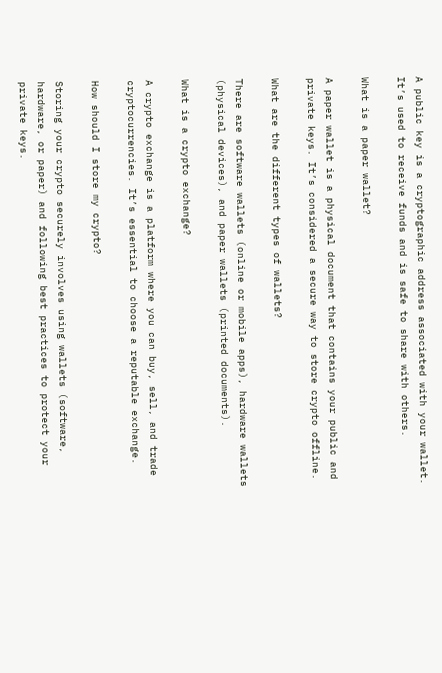A public key is a cryptographic address associated with your wallet. It’s used to receive funds and is safe to share with others.

What is a paper wallet?

A paper wallet is a physical document that contains your public and private keys. It’s considered a secure way to store crypto offline.

What are the different types of wallets?

There are software wallets (online or mobile apps), hardware wallets (physical devices), and paper wallets (printed documents).

What is a crypto exchange?

A crypto exchange is a platform where you can buy, sell, and trade cryptocurrencies. It’s essential to choose a reputable exchange.

How should I store my crypto?

Storing your crypto securely involves using wallets (software, hardware, or paper) and following best practices to protect your private keys.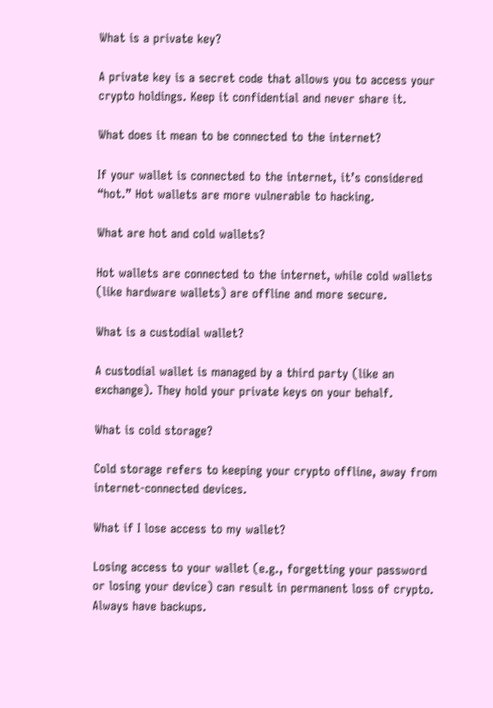What is a private key?

A private key is a secret code that allows you to access your crypto holdings. Keep it confidential and never share it.

What does it mean to be connected to the internet?

If your wallet is connected to the internet, it’s considered “hot.” Hot wallets are more vulnerable to hacking.

What are hot and cold wallets?

Hot wallets are connected to the internet, while cold wallets (like hardware wallets) are offline and more secure.

What is a custodial wallet?

A custodial wallet is managed by a third party (like an exchange). They hold your private keys on your behalf.

What is cold storage?

Cold storage refers to keeping your crypto offline, away from internet-connected devices.

What if I lose access to my wallet?

Losing access to your wallet (e.g., forgetting your password or losing your device) can result in permanent loss of crypto. Always have backups.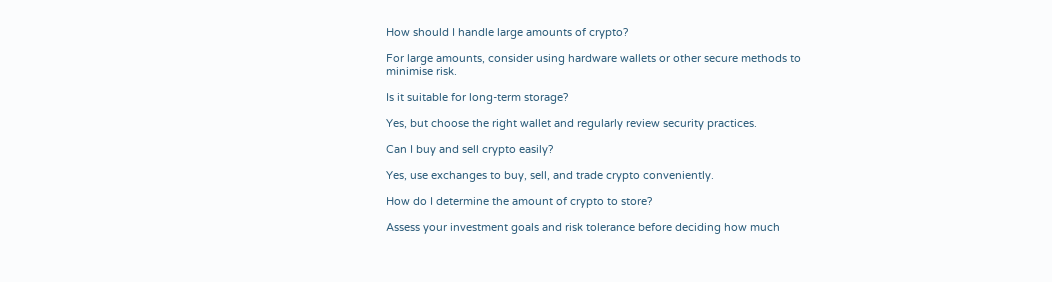How should I handle large amounts of crypto?

For large amounts, consider using hardware wallets or other secure methods to minimise risk.

Is it suitable for long-term storage?

Yes, but choose the right wallet and regularly review security practices.

Can I buy and sell crypto easily?

Yes, use exchanges to buy, sell, and trade crypto conveniently.

How do I determine the amount of crypto to store?

Assess your investment goals and risk tolerance before deciding how much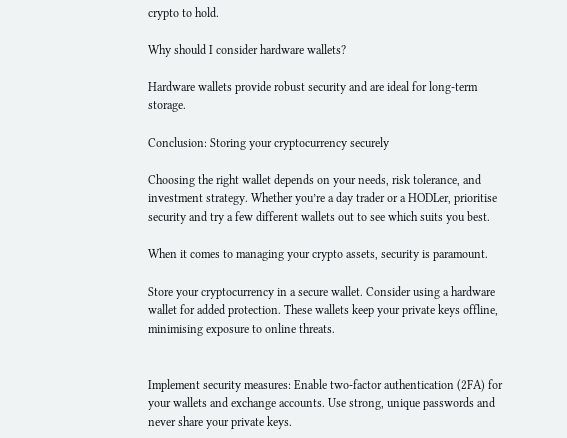crypto to hold.

Why should I consider hardware wallets?

Hardware wallets provide robust security and are ideal for long-term storage.

Conclusion: Storing your cryptocurrency securely

Choosing the right wallet depends on your needs, risk tolerance, and investment strategy. Whether you’re a day trader or a HODLer, prioritise security and try a few different wallets out to see which suits you best.

When it comes to managing your crypto assets, security is paramount.

Store your cryptocurrency in a secure wallet. Consider using a hardware wallet for added protection. These wallets keep your private keys offline, minimising exposure to online threats.


Implement security measures: Enable two-factor authentication (2FA) for your wallets and exchange accounts. Use strong, unique passwords and never share your private keys.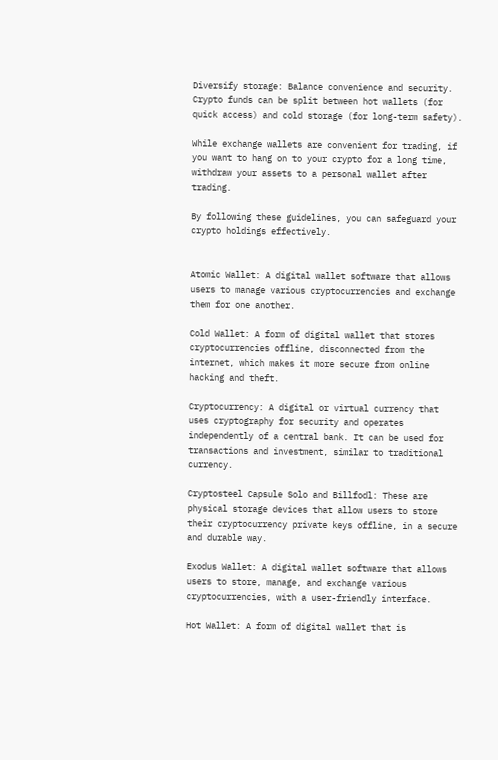Diversify storage: Balance convenience and security. Crypto funds can be split between hot wallets (for quick access) and cold storage (for long-term safety).

While exchange wallets are convenient for trading, if you want to hang on to your crypto for a long time, withdraw your assets to a personal wallet after trading.

By following these guidelines, you can safeguard your crypto holdings effectively.


Atomic Wallet: A digital wallet software that allows users to manage various cryptocurrencies and exchange them for one another.

Cold Wallet: A form of digital wallet that stores cryptocurrencies offline, disconnected from the internet, which makes it more secure from online hacking and theft.

Cryptocurrency: A digital or virtual currency that uses cryptography for security and operates independently of a central bank. It can be used for transactions and investment, similar to traditional currency.

Cryptosteel Capsule Solo and Billfodl: These are physical storage devices that allow users to store their cryptocurrency private keys offline, in a secure and durable way.

Exodus Wallet: A digital wallet software that allows users to store, manage, and exchange various cryptocurrencies, with a user-friendly interface.

Hot Wallet: A form of digital wallet that is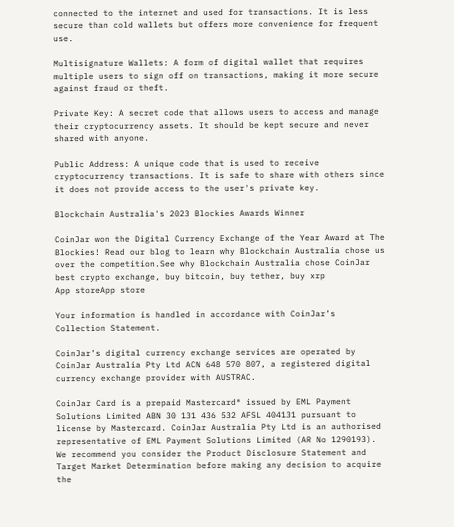connected to the internet and used for transactions. It is less secure than cold wallets but offers more convenience for frequent use.

Multisignature Wallets: A form of digital wallet that requires multiple users to sign off on transactions, making it more secure against fraud or theft.

Private Key: A secret code that allows users to access and manage their cryptocurrency assets. It should be kept secure and never shared with anyone.

Public Address: A unique code that is used to receive cryptocurrency transactions. It is safe to share with others since it does not provide access to the user's private key.

Blockchain Australia's 2023 Blockies Awards Winner

CoinJar won the Digital Currency Exchange of the Year Award at The Blockies! Read our blog to learn why Blockchain Australia chose us over the competition.See why Blockchain Australia chose CoinJar
best crypto exchange, buy bitcoin, buy tether, buy xrp
App storeApp store

Your information is handled in accordance with CoinJar’s Collection Statement.

CoinJar’s digital currency exchange services are operated by CoinJar Australia Pty Ltd ACN 648 570 807, a registered digital currency exchange provider with AUSTRAC.

CoinJar Card is a prepaid Mastercard® issued by EML Payment Solutions Limited ABN 30 131 436 532 AFSL 404131 pursuant to license by Mastercard. CoinJar Australia Pty Ltd is an authorised representative of EML Payment Solutions Limited (AR No 1290193). We recommend you consider the Product Disclosure Statement and Target Market Determination before making any decision to acquire the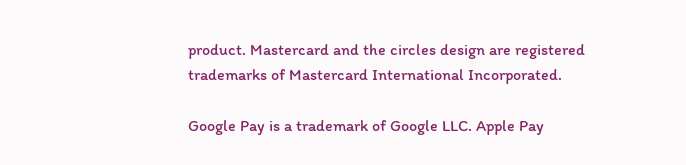product. Mastercard and the circles design are registered trademarks of Mastercard International Incorporated.

Google Pay is a trademark of Google LLC. Apple Pay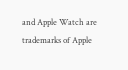and Apple Watch are trademarks of Apple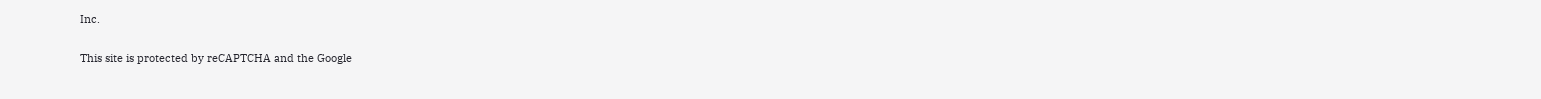Inc.

This site is protected by reCAPTCHA and the Google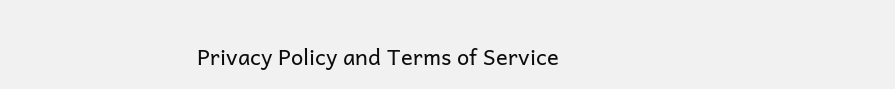Privacy Policy and Terms of Service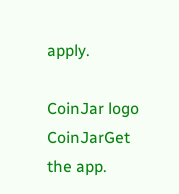apply.

CoinJar logo
CoinJarGet the app.